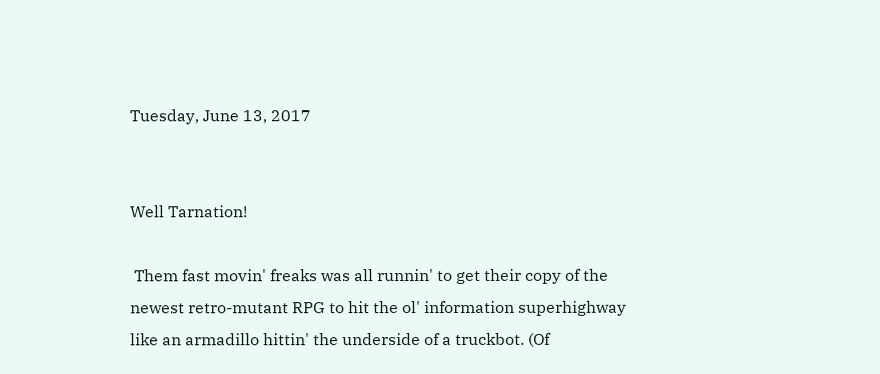Tuesday, June 13, 2017


Well Tarnation!

 Them fast movin' freaks was all runnin' to get their copy of the newest retro-mutant RPG to hit the ol' information superhighway like an armadillo hittin' the underside of a truckbot. (Of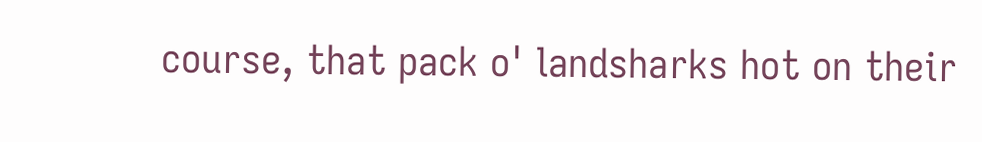course, that pack o' landsharks hot on their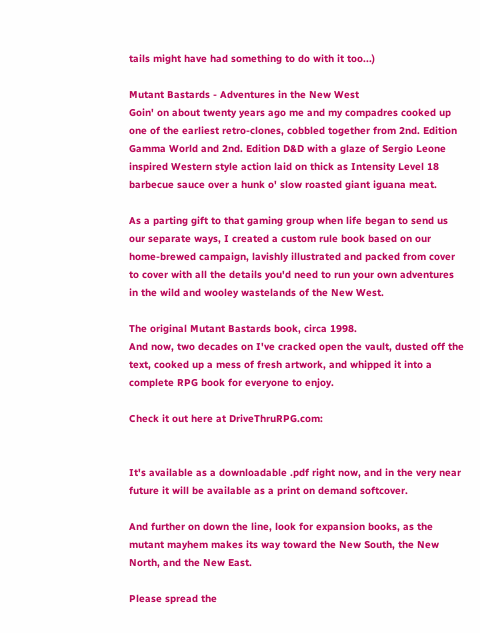tails might have had something to do with it too...)

Mutant Bastards - Adventures in the New West
Goin' on about twenty years ago me and my compadres cooked up one of the earliest retro-clones, cobbled together from 2nd. Edition Gamma World and 2nd. Edition D&D with a glaze of Sergio Leone inspired Western style action laid on thick as Intensity Level 18 barbecue sauce over a hunk o' slow roasted giant iguana meat.

As a parting gift to that gaming group when life began to send us our separate ways, I created a custom rule book based on our home-brewed campaign, lavishly illustrated and packed from cover to cover with all the details you'd need to run your own adventures in the wild and wooley wastelands of the New West.

The original Mutant Bastards book, circa 1998.
And now, two decades on I've cracked open the vault, dusted off the text, cooked up a mess of fresh artwork, and whipped it into a complete RPG book for everyone to enjoy.

Check it out here at DriveThruRPG.com:


It's available as a downloadable .pdf right now, and in the very near future it will be available as a print on demand softcover.

And further on down the line, look for expansion books, as the mutant mayhem makes its way toward the New South, the New North, and the New East.

Please spread the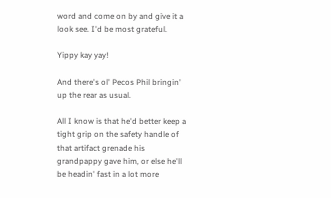word and come on by and give it a look see. I'd be most grateful.

Yippy kay yay!

And there's ol' Pecos Phil bringin' up the rear as usual.

All I know is that he'd better keep a tight grip on the safety handle of that artifact grenade his grandpappy gave him, or else he'll be headin' fast in a lot more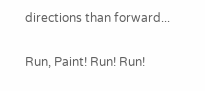directions than forward...

Run, Paint! Run! Run!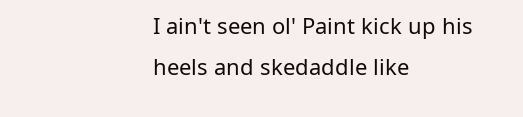I ain't seen ol' Paint kick up his heels and skedaddle like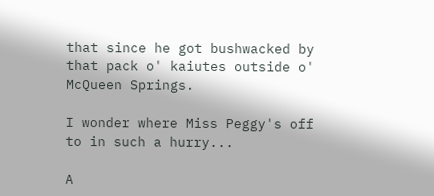that since he got bushwacked by that pack o' kaiutes outside o' McQueen Springs.

I wonder where Miss Peggy's off to in such a hurry...

A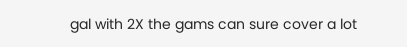gal with 2X the gams can sure cover a lot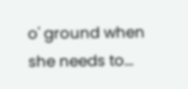o' ground when she needs to...